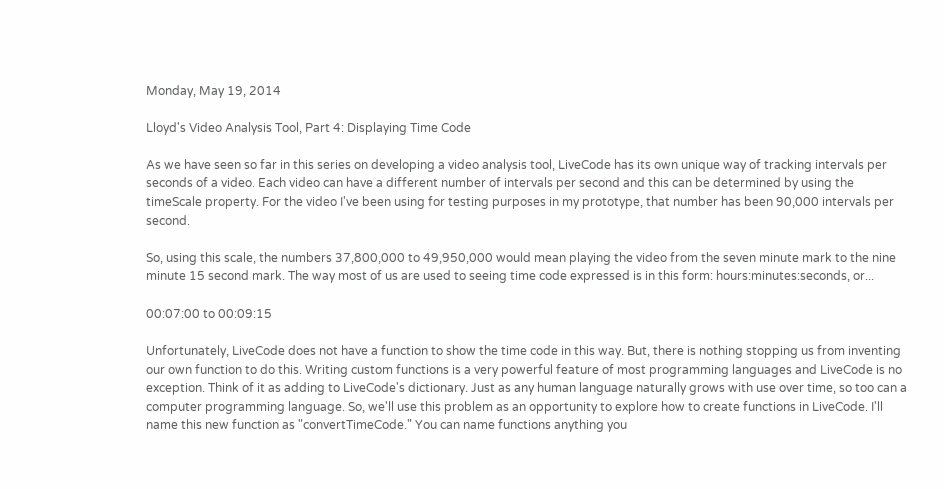Monday, May 19, 2014

Lloyd's Video Analysis Tool, Part 4: Displaying Time Code

As we have seen so far in this series on developing a video analysis tool, LiveCode has its own unique way of tracking intervals per seconds of a video. Each video can have a different number of intervals per second and this can be determined by using the timeScale property. For the video I've been using for testing purposes in my prototype, that number has been 90,000 intervals per second.

So, using this scale, the numbers 37,800,000 to 49,950,000 would mean playing the video from the seven minute mark to the nine minute 15 second mark. The way most of us are used to seeing time code expressed is in this form: hours:minutes:seconds, or...

00:07:00 to 00:09:15

Unfortunately, LiveCode does not have a function to show the time code in this way. But, there is nothing stopping us from inventing our own function to do this. Writing custom functions is a very powerful feature of most programming languages and LiveCode is no exception. Think of it as adding to LiveCode's dictionary. Just as any human language naturally grows with use over time, so too can a computer programming language. So, we'll use this problem as an opportunity to explore how to create functions in LiveCode. I'll name this new function as "convertTimeCode." You can name functions anything you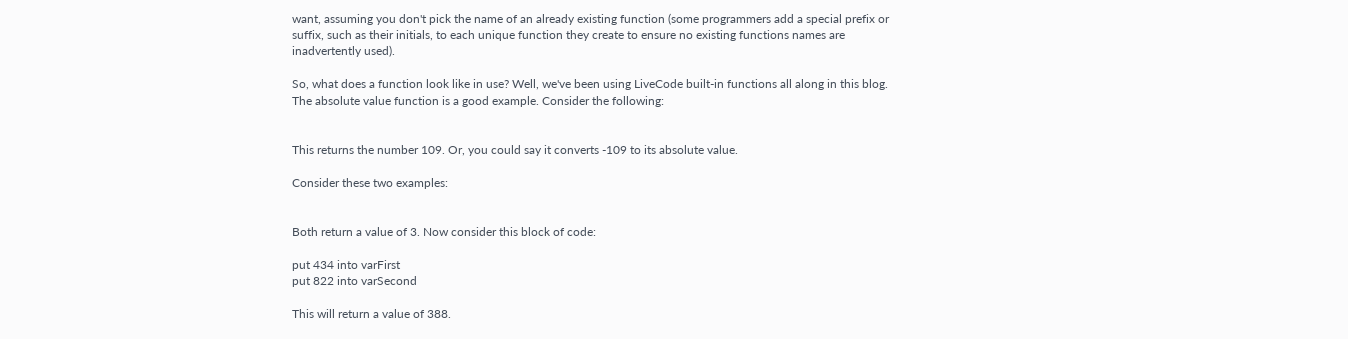want, assuming you don't pick the name of an already existing function (some programmers add a special prefix or suffix, such as their initials, to each unique function they create to ensure no existing functions names are inadvertently used).

So, what does a function look like in use? Well, we've been using LiveCode built-in functions all along in this blog. The absolute value function is a good example. Consider the following:


This returns the number 109. Or, you could say it converts -109 to its absolute value.

Consider these two examples:


Both return a value of 3. Now consider this block of code:

put 434 into varFirst
put 822 into varSecond

This will return a value of 388.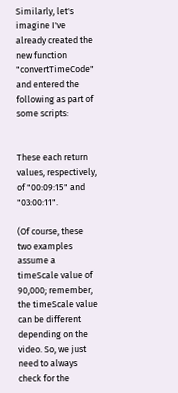Similarly, let's imagine I've already created the new function "convertTimeCode" and entered the following as part of some scripts:


These each return values, respectively, of "00:09:15" and "03:00:11".

(Of course, these two examples assume a timeScale value of 90,000; remember, the timeScale value can be different depending on the video. So, we just need to always check for the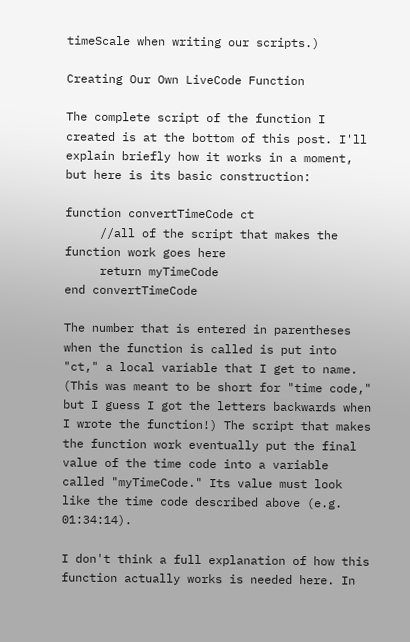timeScale when writing our scripts.)

Creating Our Own LiveCode Function

The complete script of the function I created is at the bottom of this post. I'll explain briefly how it works in a moment, but here is its basic construction:

function convertTimeCode ct
     //all of the script that makes the function work goes here
     return myTimeCode
end convertTimeCode

The number that is entered in parentheses when the function is called is put into "ct," a local variable that I get to name. (This was meant to be short for "time code," but I guess I got the letters backwards when I wrote the function!) The script that makes the function work eventually put the final value of the time code into a variable called "myTimeCode." Its value must look like the time code described above (e.g. 01:34:14).

I don't think a full explanation of how this function actually works is needed here. In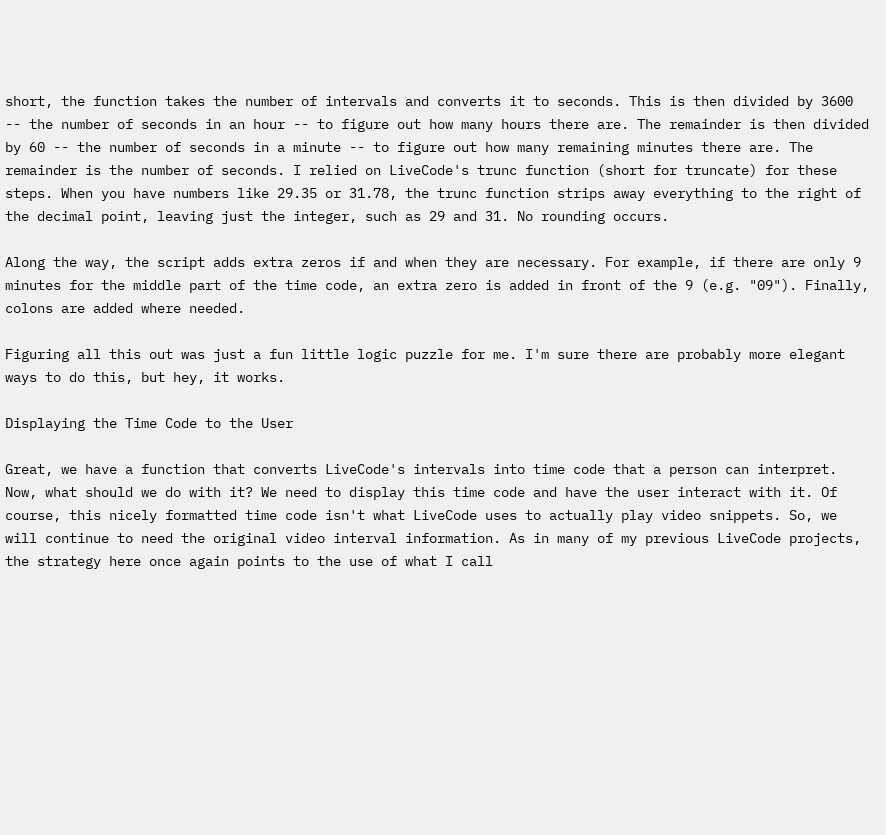short, the function takes the number of intervals and converts it to seconds. This is then divided by 3600 -- the number of seconds in an hour -- to figure out how many hours there are. The remainder is then divided by 60 -- the number of seconds in a minute -- to figure out how many remaining minutes there are. The remainder is the number of seconds. I relied on LiveCode's trunc function (short for truncate) for these steps. When you have numbers like 29.35 or 31.78, the trunc function strips away everything to the right of the decimal point, leaving just the integer, such as 29 and 31. No rounding occurs.

Along the way, the script adds extra zeros if and when they are necessary. For example, if there are only 9 minutes for the middle part of the time code, an extra zero is added in front of the 9 (e.g. "09"). Finally, colons are added where needed.

Figuring all this out was just a fun little logic puzzle for me. I'm sure there are probably more elegant ways to do this, but hey, it works.

Displaying the Time Code to the User

Great, we have a function that converts LiveCode's intervals into time code that a person can interpret. Now, what should we do with it? We need to display this time code and have the user interact with it. Of course, this nicely formatted time code isn't what LiveCode uses to actually play video snippets. So, we will continue to need the original video interval information. As in many of my previous LiveCode projects, the strategy here once again points to the use of what I call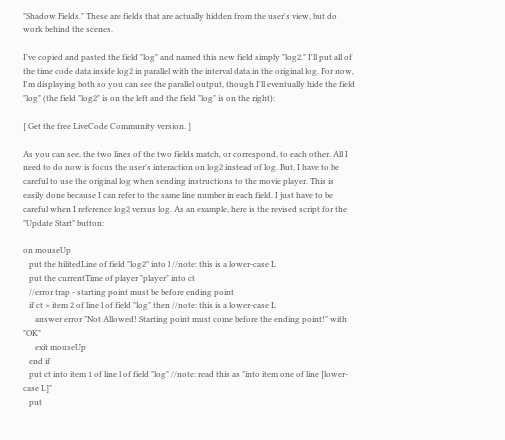"Shadow Fields." These are fields that are actually hidden from the user's view, but do work behind the scenes.

I've copied and pasted the field "log" and named this new field simply "log2." I'll put all of the time code data inside log2 in parallel with the interval data in the original log. For now, I'm displaying both so you can see the parallel output, though I'll eventually hide the field "log" (the field "log2" is on the left and the field "log" is on the right):

[ Get the free LiveCode Community version. ]

As you can see, the two lines of the two fields match, or correspond, to each other. All I need to do now is focus the user's interaction on log2 instead of log. But, I have to be careful to use the original log when sending instructions to the movie player. This is easily done because I can refer to the same line number in each field. I just have to be careful when I reference log2 versus log. As an example, here is the revised script for the "Update Start" button:

on mouseUp
   put the hilitedLine of field "log2" into l //note: this is a lower-case L
   put the currentTime of player "player" into ct
   //error trap - starting point must be before ending point
   if ct > item 2 of line l of field "log" then //note: this is a lower-case L
      answer error "Not Allowed! Starting point must come before the ending point!" with "OK"
      exit mouseUp
   end if
   put ct into item 1 of line l of field "log" //note: read this as "into item one of line [lower-case L]"
   put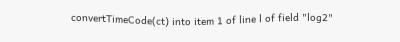convertTimeCode(ct) into item 1 of line l of field "log2"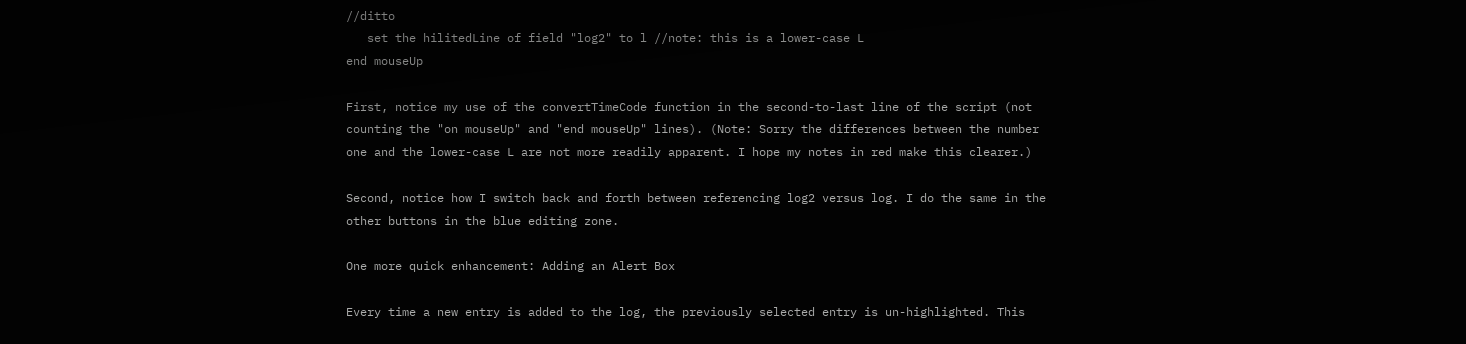//ditto
   set the hilitedLine of field "log2" to l //note: this is a lower-case L
end mouseUp

First, notice my use of the convertTimeCode function in the second-to-last line of the script (not counting the "on mouseUp" and "end mouseUp" lines). (Note: Sorry the differences between the number one and the lower-case L are not more readily apparent. I hope my notes in red make this clearer.)

Second, notice how I switch back and forth between referencing log2 versus log. I do the same in the other buttons in the blue editing zone.

One more quick enhancement: Adding an Alert Box

Every time a new entry is added to the log, the previously selected entry is un-highlighted. This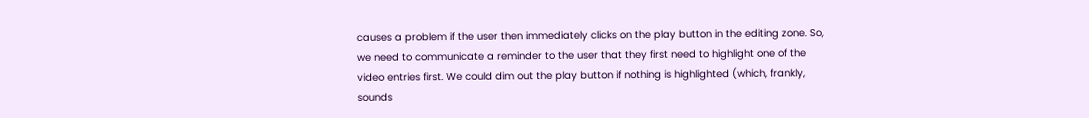causes a problem if the user then immediately clicks on the play button in the editing zone. So, we need to communicate a reminder to the user that they first need to highlight one of the video entries first. We could dim out the play button if nothing is highlighted (which, frankly, sounds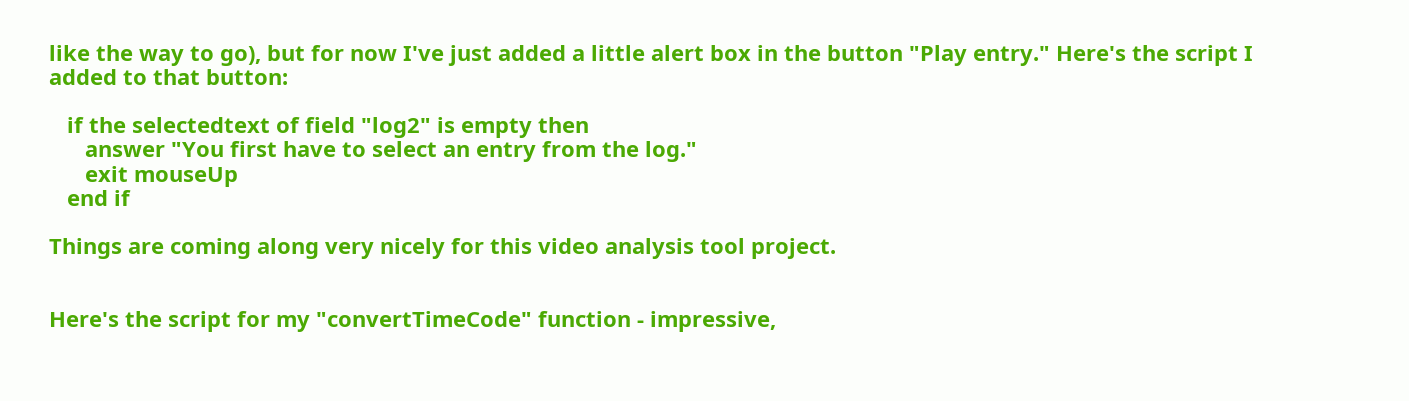like the way to go), but for now I've just added a little alert box in the button "Play entry." Here's the script I added to that button:

   if the selectedtext of field "log2" is empty then
      answer "You first have to select an entry from the log."
      exit mouseUp
   end if

Things are coming along very nicely for this video analysis tool project.


Here's the script for my "convertTimeCode" function - impressive,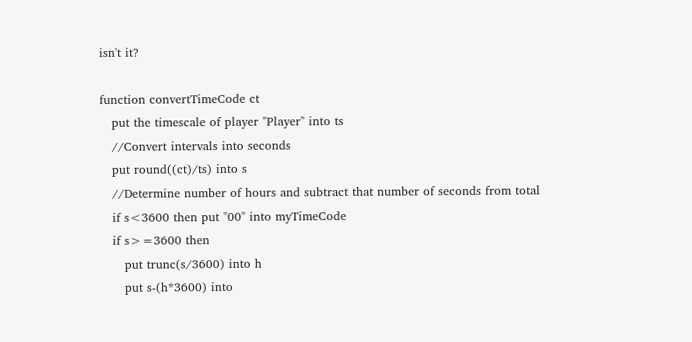isn't it?

function convertTimeCode ct
   put the timescale of player "Player" into ts
   //Convert intervals into seconds
   put round((ct)/ts) into s
   //Determine number of hours and subtract that number of seconds from total
   if s<3600 then put "00" into myTimeCode
   if s>=3600 then
      put trunc(s/3600) into h
      put s-(h*3600) into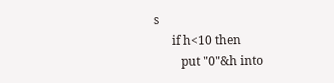s
      if h<10 then
         put "0"&h into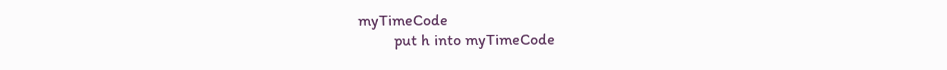myTimeCode
         put h into myTimeCode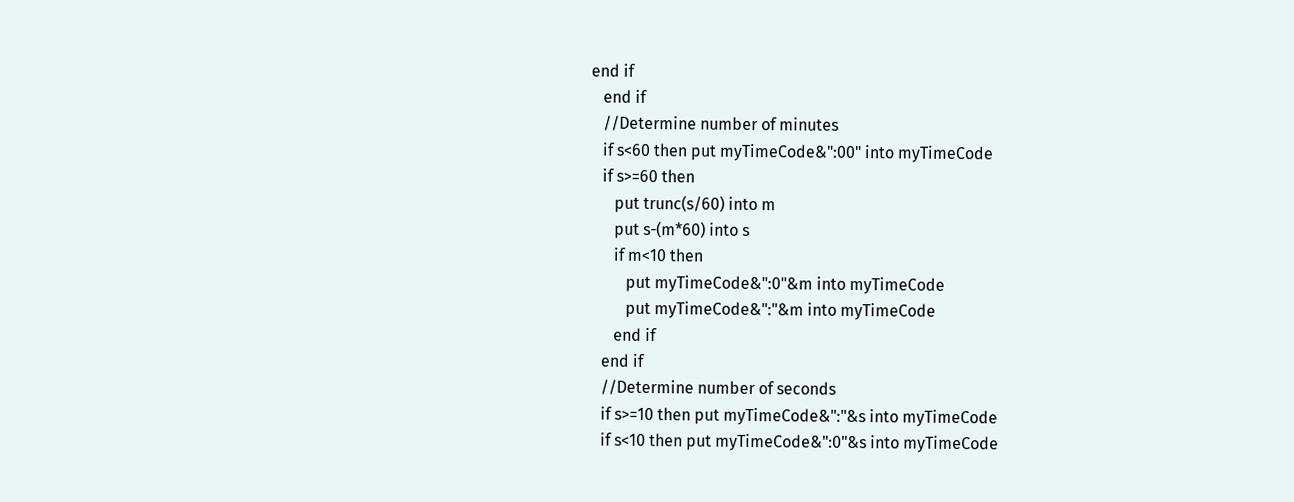end if
   end if
   //Determine number of minutes
   if s<60 then put myTimeCode&":00" into myTimeCode
   if s>=60 then
      put trunc(s/60) into m
      put s-(m*60) into s
      if m<10 then
         put myTimeCode&":0"&m into myTimeCode
         put myTimeCode&":"&m into myTimeCode
      end if
   end if
   //Determine number of seconds
   if s>=10 then put myTimeCode&":"&s into myTimeCode
   if s<10 then put myTimeCode&":0"&s into myTimeCode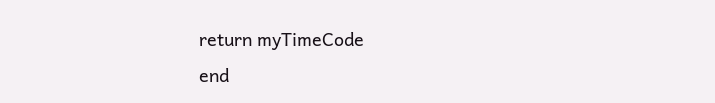return myTimeCode
end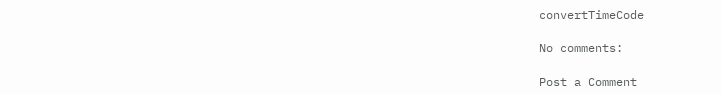convertTimeCode

No comments:

Post a Comment